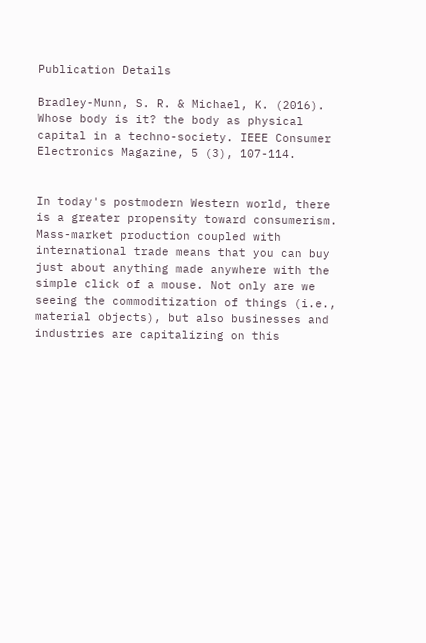Publication Details

Bradley-Munn, S. R. & Michael, K. (2016). Whose body is it? the body as physical capital in a techno-society. IEEE Consumer Electronics Magazine, 5 (3), 107-114.


In today's postmodern Western world, there is a greater propensity toward consumerism. Mass-market production coupled with international trade means that you can buy just about anything made anywhere with the simple click of a mouse. Not only are we seeing the commoditization of things (i.e., material objects), but also businesses and industries are capitalizing on this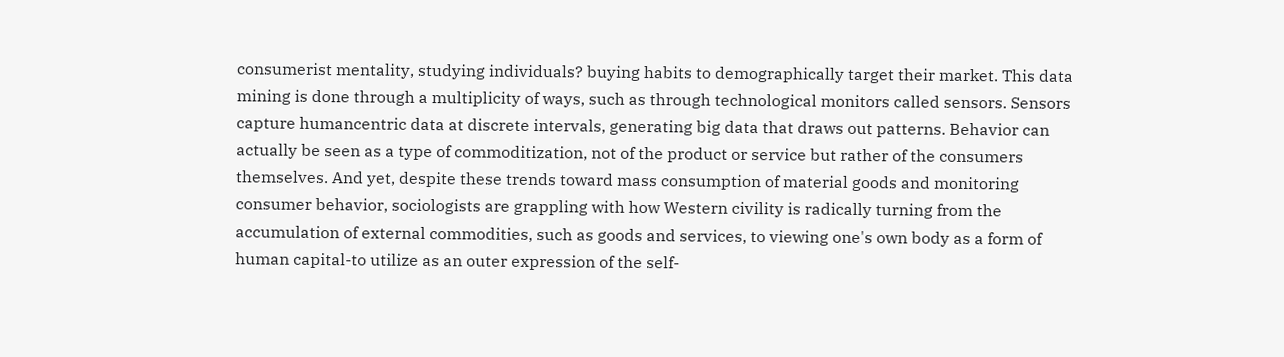consumerist mentality, studying individuals? buying habits to demographically target their market. This data mining is done through a multiplicity of ways, such as through technological monitors called sensors. Sensors capture humancentric data at discrete intervals, generating big data that draws out patterns. Behavior can actually be seen as a type of commoditization, not of the product or service but rather of the consumers themselves. And yet, despite these trends toward mass consumption of material goods and monitoring consumer behavior, sociologists are grappling with how Western civility is radically turning from the accumulation of external commodities, such as goods and services, to viewing one's own body as a form of human capital-to utilize as an outer expression of the self-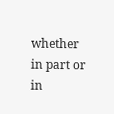whether in part or in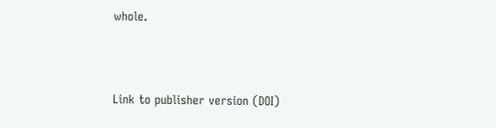whole.



Link to publisher version (DOI)